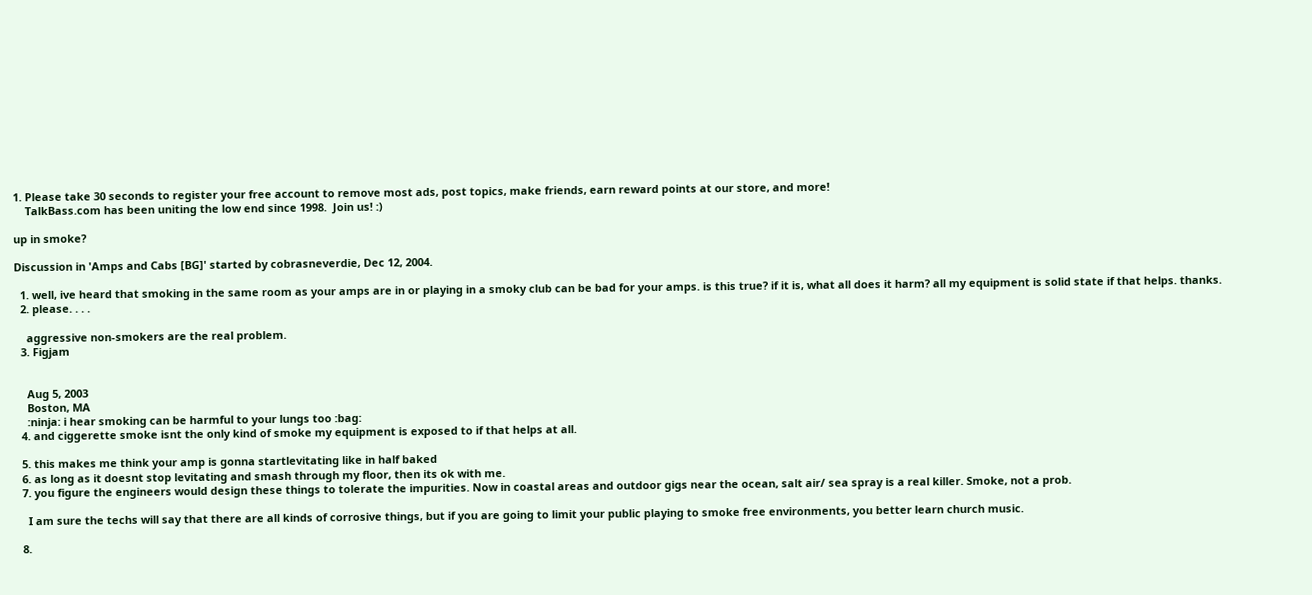1. Please take 30 seconds to register your free account to remove most ads, post topics, make friends, earn reward points at our store, and more!
    TalkBass.com has been uniting the low end since 1998.  Join us! :)

up in smoke?

Discussion in 'Amps and Cabs [BG]' started by cobrasneverdie, Dec 12, 2004.

  1. well, ive heard that smoking in the same room as your amps are in or playing in a smoky club can be bad for your amps. is this true? if it is, what all does it harm? all my equipment is solid state if that helps. thanks.
  2. please. . . .

    aggressive non-smokers are the real problem.
  3. Figjam


    Aug 5, 2003
    Boston, MA
    :ninja: i hear smoking can be harmful to your lungs too :bag:
  4. and ciggerette smoke isnt the only kind of smoke my equipment is exposed to if that helps at all.

  5. this makes me think your amp is gonna startlevitating like in half baked
  6. as long as it doesnt stop levitating and smash through my floor, then its ok with me.
  7. you figure the engineers would design these things to tolerate the impurities. Now in coastal areas and outdoor gigs near the ocean, salt air/ sea spray is a real killer. Smoke, not a prob.

    I am sure the techs will say that there are all kinds of corrosive things, but if you are going to limit your public playing to smoke free environments, you better learn church music.

  8.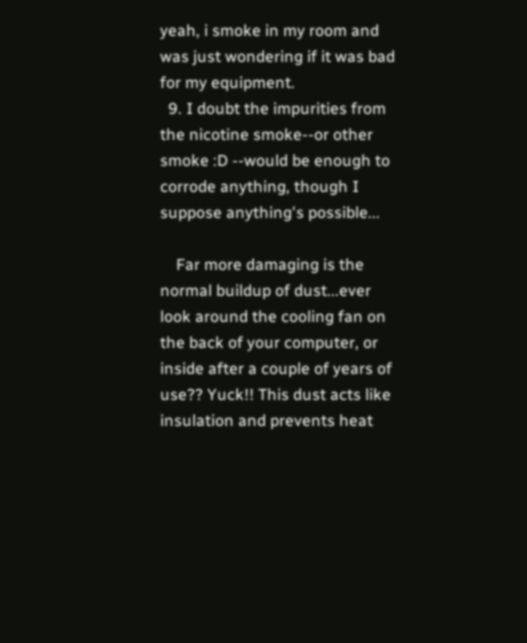yeah, i smoke in my room and was just wondering if it was bad for my equipment.
  9. I doubt the impurities from the nicotine smoke--or other smoke :D --would be enough to corrode anything, though I suppose anything's possible...

    Far more damaging is the normal buildup of dust...ever look around the cooling fan on the back of your computer, or inside after a couple of years of use?? Yuck!! This dust acts like insulation and prevents heat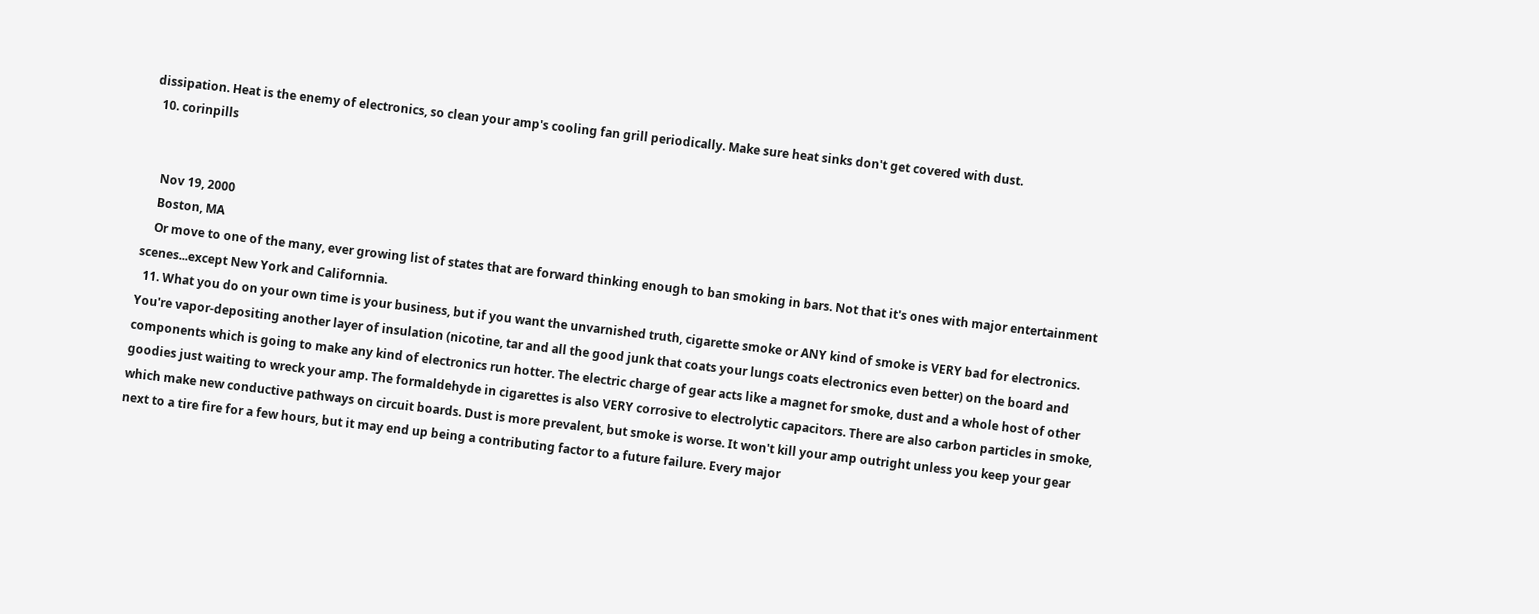dissipation. Heat is the enemy of electronics, so clean your amp's cooling fan grill periodically. Make sure heat sinks don't get covered with dust.
  10. corinpills


    Nov 19, 2000
    Boston, MA
    Or move to one of the many, ever growing list of states that are forward thinking enough to ban smoking in bars. Not that it's ones with major entertainment scenes...except New York and Californnia.
  11. What you do on your own time is your business, but if you want the unvarnished truth, cigarette smoke or ANY kind of smoke is VERY bad for electronics. You're vapor-depositing another layer of insulation (nicotine, tar and all the good junk that coats your lungs coats electronics even better) on the board and components which is going to make any kind of electronics run hotter. The electric charge of gear acts like a magnet for smoke, dust and a whole host of other goodies just waiting to wreck your amp. The formaldehyde in cigarettes is also VERY corrosive to electrolytic capacitors. There are also carbon particles in smoke, which make new conductive pathways on circuit boards. Dust is more prevalent, but smoke is worse. It won't kill your amp outright unless you keep your gear next to a tire fire for a few hours, but it may end up being a contributing factor to a future failure. Every major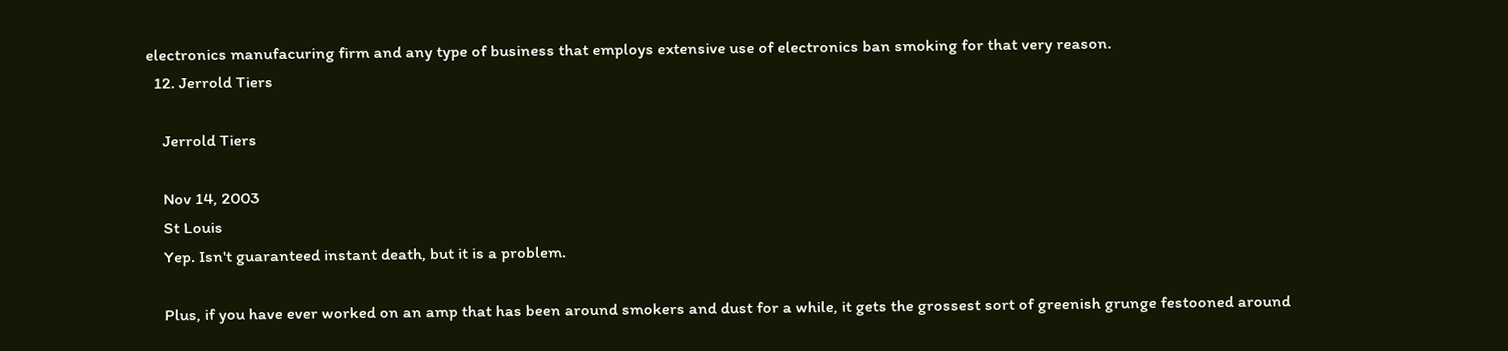electronics manufacuring firm and any type of business that employs extensive use of electronics ban smoking for that very reason.
  12. Jerrold Tiers

    Jerrold Tiers

    Nov 14, 2003
    St Louis
    Yep. Isn't guaranteed instant death, but it is a problem.

    Plus, if you have ever worked on an amp that has been around smokers and dust for a while, it gets the grossest sort of greenish grunge festooned around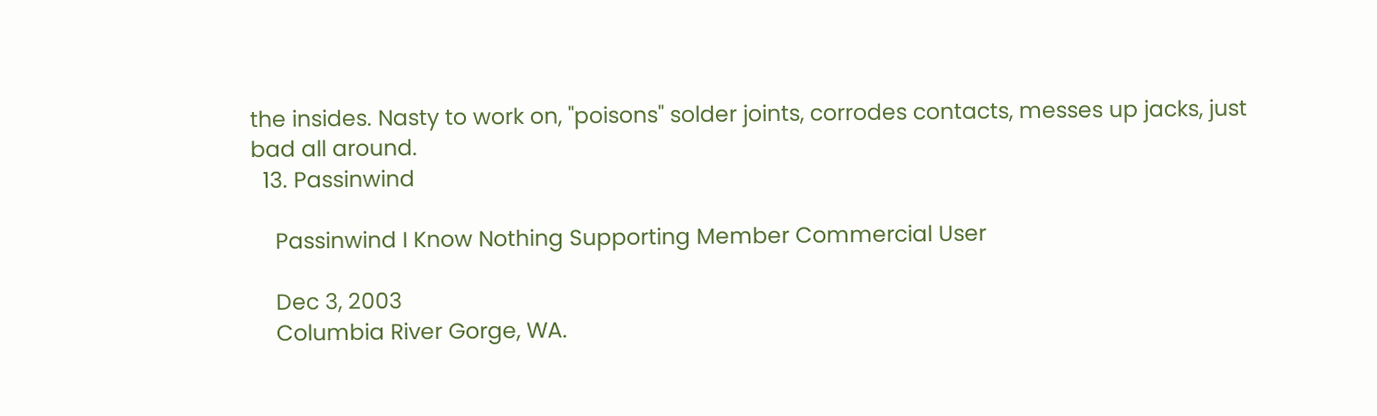the insides. Nasty to work on, "poisons" solder joints, corrodes contacts, messes up jacks, just bad all around.
  13. Passinwind

    Passinwind I Know Nothing Supporting Member Commercial User

    Dec 3, 2003
    Columbia River Gorge, WA.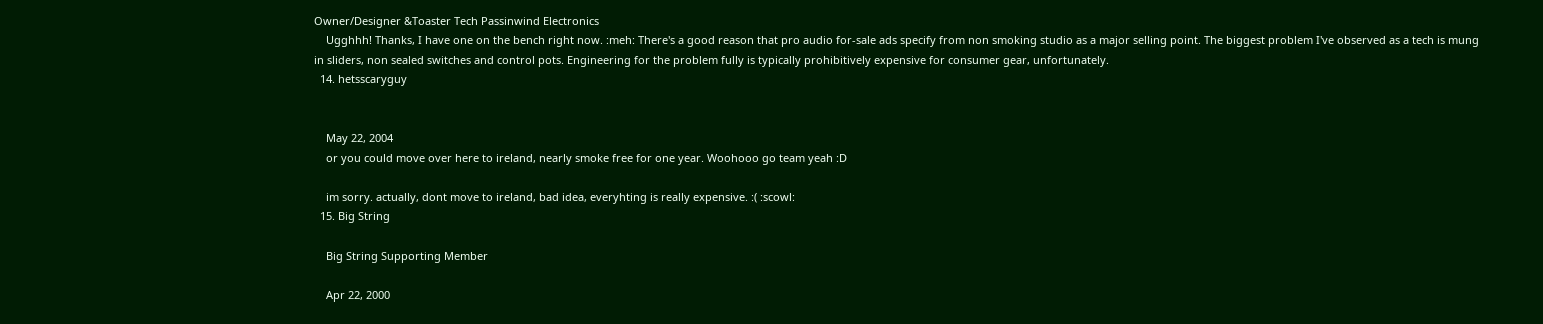Owner/Designer &Toaster Tech Passinwind Electronics
    Ugghhh! Thanks, I have one on the bench right now. :meh: There's a good reason that pro audio for-sale ads specify from non smoking studio as a major selling point. The biggest problem I've observed as a tech is mung in sliders, non sealed switches and control pots. Engineering for the problem fully is typically prohibitively expensive for consumer gear, unfortunately.
  14. hetsscaryguy


    May 22, 2004
    or you could move over here to ireland, nearly smoke free for one year. Woohooo go team yeah :D

    im sorry. actually, dont move to ireland, bad idea, everyhting is really expensive. :( :scowl:
  15. Big String

    Big String Supporting Member

    Apr 22, 2000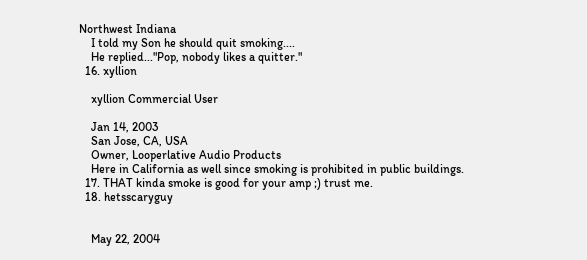Northwest Indiana
    I told my Son he should quit smoking....
    He replied..."Pop, nobody likes a quitter."
  16. xyllion

    xyllion Commercial User

    Jan 14, 2003
    San Jose, CA, USA
    Owner, Looperlative Audio Products
    Here in California as well since smoking is prohibited in public buildings.
  17. THAT kinda smoke is good for your amp ;) trust me.
  18. hetsscaryguy


    May 22, 2004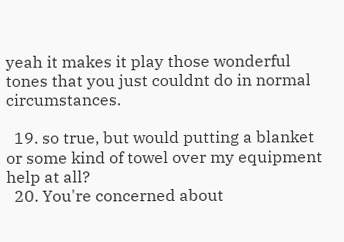yeah it makes it play those wonderful tones that you just couldnt do in normal circumstances.

  19. so true, but would putting a blanket or some kind of towel over my equipment help at all?
  20. You're concerned about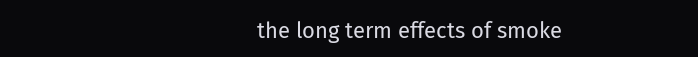the long term effects of smoke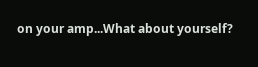on your amp...What about yourself?